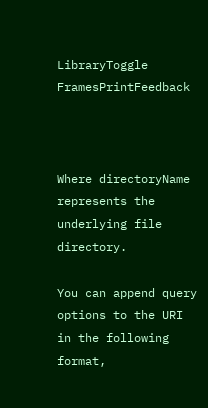LibraryToggle FramesPrintFeedback



Where directoryName represents the underlying file directory.

You can append query options to the URI in the following format,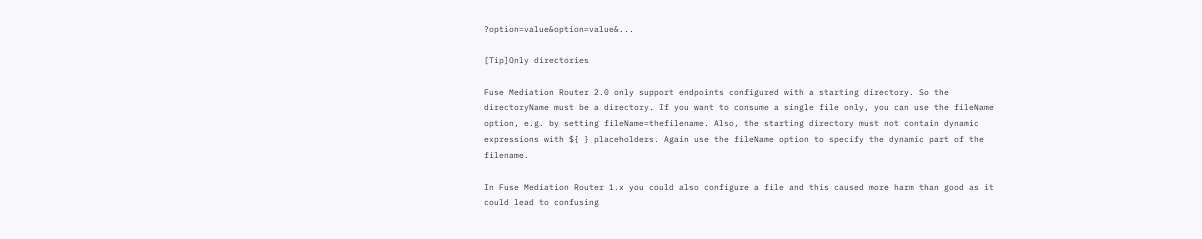?option=value&option=value&...

[Tip]Only directories

Fuse Mediation Router 2.0 only support endpoints configured with a starting directory. So the directoryName must be a directory. If you want to consume a single file only, you can use the fileName option, e.g. by setting fileName=thefilename. Also, the starting directory must not contain dynamic expressions with ${ } placeholders. Again use the fileName option to specify the dynamic part of the filename.

In Fuse Mediation Router 1.x you could also configure a file and this caused more harm than good as it could lead to confusing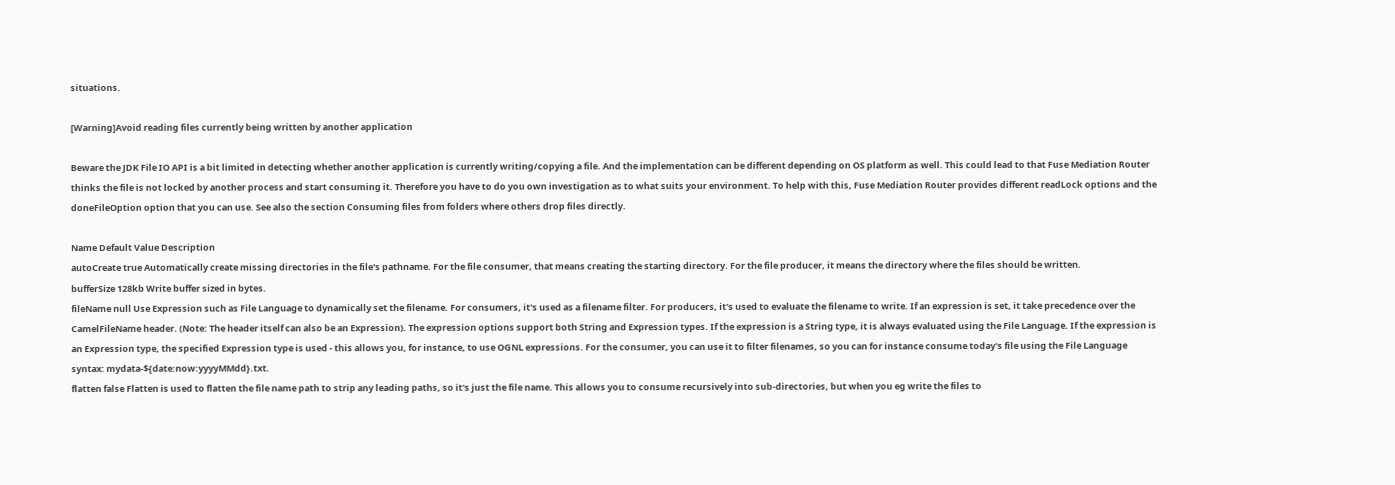situations.

[Warning]Avoid reading files currently being written by another application

Beware the JDK File IO API is a bit limited in detecting whether another application is currently writing/copying a file. And the implementation can be different depending on OS platform as well. This could lead to that Fuse Mediation Router thinks the file is not locked by another process and start consuming it. Therefore you have to do you own investigation as to what suits your environment. To help with this, Fuse Mediation Router provides different readLock options and the doneFileOption option that you can use. See also the section Consuming files from folders where others drop files directly.

Name Default Value Description
autoCreate true Automatically create missing directories in the file's pathname. For the file consumer, that means creating the starting directory. For the file producer, it means the directory where the files should be written.
bufferSize 128kb Write buffer sized in bytes.
fileName null Use Expression such as File Language to dynamically set the filename. For consumers, it's used as a filename filter. For producers, it's used to evaluate the filename to write. If an expression is set, it take precedence over the CamelFileName header. (Note: The header itself can also be an Expression). The expression options support both String and Expression types. If the expression is a String type, it is always evaluated using the File Language. If the expression is an Expression type, the specified Expression type is used - this allows you, for instance, to use OGNL expressions. For the consumer, you can use it to filter filenames, so you can for instance consume today's file using the File Language syntax: mydata-${date:now:yyyyMMdd}.txt.
flatten false Flatten is used to flatten the file name path to strip any leading paths, so it's just the file name. This allows you to consume recursively into sub-directories, but when you eg write the files to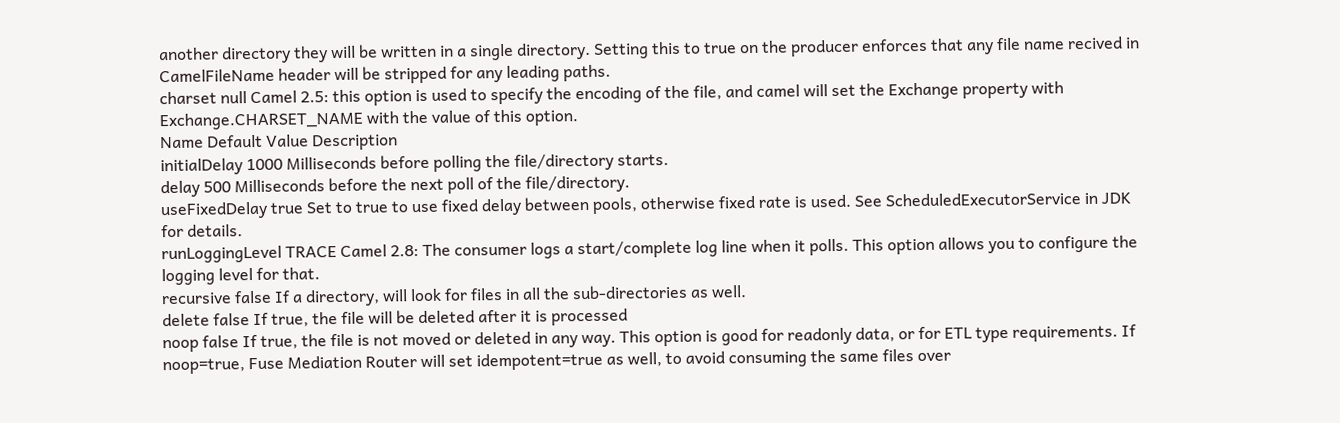another directory they will be written in a single directory. Setting this to true on the producer enforces that any file name recived in CamelFileName header will be stripped for any leading paths.
charset null Camel 2.5: this option is used to specify the encoding of the file, and camel will set the Exchange property with Exchange.CHARSET_NAME with the value of this option.
Name Default Value Description
initialDelay 1000 Milliseconds before polling the file/directory starts.
delay 500 Milliseconds before the next poll of the file/directory.
useFixedDelay true Set to true to use fixed delay between pools, otherwise fixed rate is used. See ScheduledExecutorService in JDK for details.
runLoggingLevel TRACE Camel 2.8: The consumer logs a start/complete log line when it polls. This option allows you to configure the logging level for that.
recursive false If a directory, will look for files in all the sub-directories as well.
delete false If true, the file will be deleted after it is processed
noop false If true, the file is not moved or deleted in any way. This option is good for readonly data, or for ETL type requirements. If noop=true, Fuse Mediation Router will set idempotent=true as well, to avoid consuming the same files over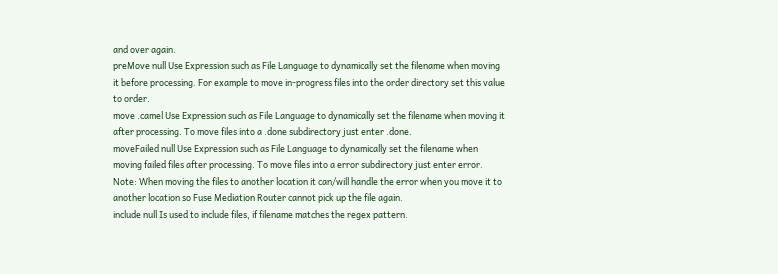and over again.
preMove null Use Expression such as File Language to dynamically set the filename when moving it before processing. For example to move in-progress files into the order directory set this value to order.
move .camel Use Expression such as File Language to dynamically set the filename when moving it after processing. To move files into a .done subdirectory just enter .done.
moveFailed null Use Expression such as File Language to dynamically set the filename when moving failed files after processing. To move files into a error subdirectory just enter error. Note: When moving the files to another location it can/will handle the error when you move it to another location so Fuse Mediation Router cannot pick up the file again.
include null Is used to include files, if filename matches the regex pattern.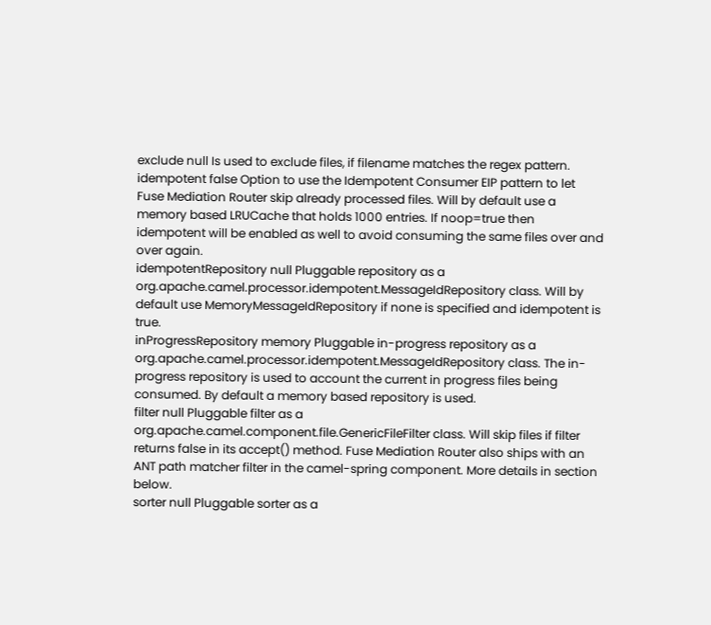exclude null Is used to exclude files, if filename matches the regex pattern.
idempotent false Option to use the Idempotent Consumer EIP pattern to let Fuse Mediation Router skip already processed files. Will by default use a memory based LRUCache that holds 1000 entries. If noop=true then idempotent will be enabled as well to avoid consuming the same files over and over again.
idempotentRepository null Pluggable repository as a org.apache.camel.processor.idempotent.MessageIdRepository class. Will by default use MemoryMessageIdRepository if none is specified and idempotent is true.
inProgressRepository memory Pluggable in-progress repository as a org.apache.camel.processor.idempotent.MessageIdRepository class. The in-progress repository is used to account the current in progress files being consumed. By default a memory based repository is used.
filter null Pluggable filter as a org.apache.camel.component.file.GenericFileFilter class. Will skip files if filter returns false in its accept() method. Fuse Mediation Router also ships with an ANT path matcher filter in the camel-spring component. More details in section below.
sorter null Pluggable sorter as a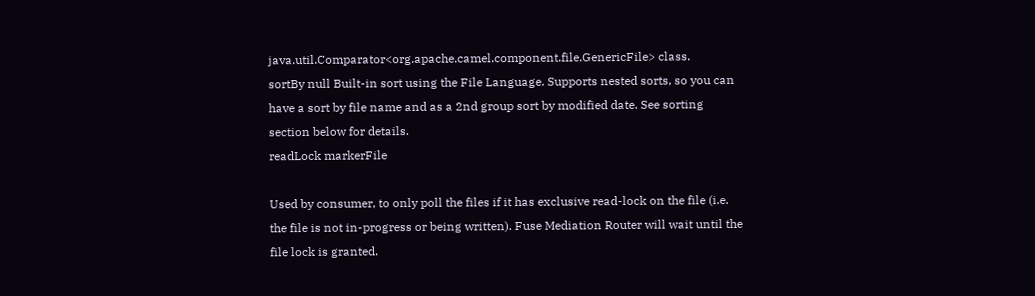java.util.Comparator<org.apache.camel.component.file.GenericFile> class.
sortBy null Built-in sort using the File Language. Supports nested sorts, so you can have a sort by file name and as a 2nd group sort by modified date. See sorting section below for details.
readLock markerFile

Used by consumer, to only poll the files if it has exclusive read-lock on the file (i.e. the file is not in-progress or being written). Fuse Mediation Router will wait until the file lock is granted.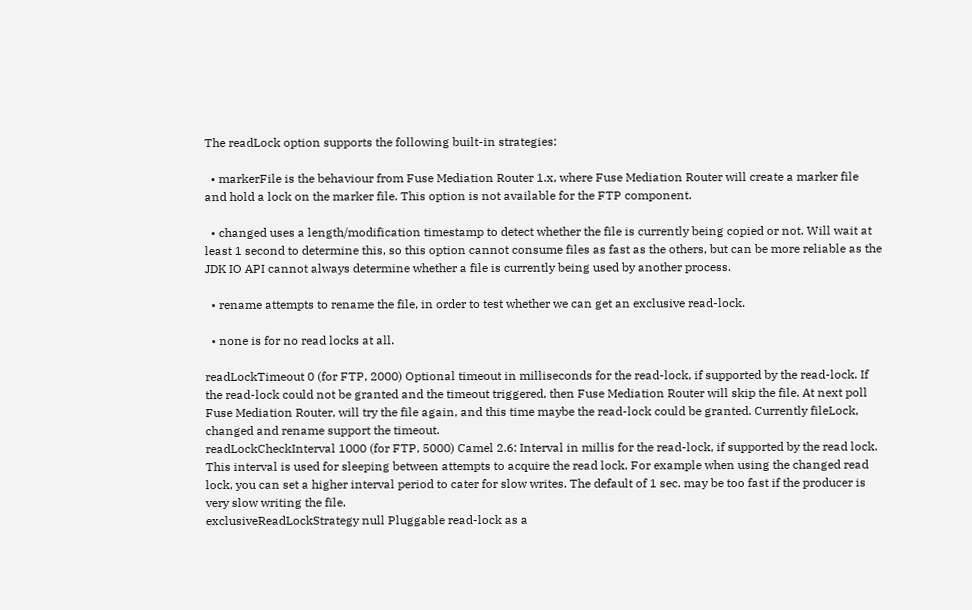The readLock option supports the following built-in strategies:

  • markerFile is the behaviour from Fuse Mediation Router 1.x, where Fuse Mediation Router will create a marker file and hold a lock on the marker file. This option is not available for the FTP component.

  • changed uses a length/modification timestamp to detect whether the file is currently being copied or not. Will wait at least 1 second to determine this, so this option cannot consume files as fast as the others, but can be more reliable as the JDK IO API cannot always determine whether a file is currently being used by another process.

  • rename attempts to rename the file, in order to test whether we can get an exclusive read-lock.

  • none is for no read locks at all.

readLockTimeout 0 (for FTP, 2000) Optional timeout in milliseconds for the read-lock, if supported by the read-lock. If the read-lock could not be granted and the timeout triggered, then Fuse Mediation Router will skip the file. At next poll Fuse Mediation Router, will try the file again, and this time maybe the read-lock could be granted. Currently fileLock, changed and rename support the timeout.
readLockCheckInterval 1000 (for FTP, 5000) Camel 2.6: Interval in millis for the read-lock, if supported by the read lock. This interval is used for sleeping between attempts to acquire the read lock. For example when using the changed read lock, you can set a higher interval period to cater for slow writes. The default of 1 sec. may be too fast if the producer is very slow writing the file.
exclusiveReadLockStrategy null Pluggable read-lock as a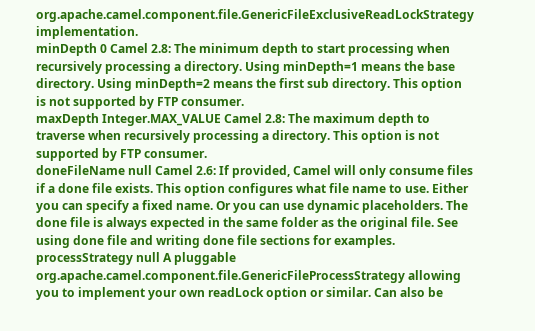org.apache.camel.component.file.GenericFileExclusiveReadLockStrategy implementation.
minDepth 0 Camel 2.8: The minimum depth to start processing when recursively processing a directory. Using minDepth=1 means the base directory. Using minDepth=2 means the first sub directory. This option is not supported by FTP consumer.
maxDepth Integer.MAX_VALUE Camel 2.8: The maximum depth to traverse when recursively processing a directory. This option is not supported by FTP consumer.
doneFileName null Camel 2.6: If provided, Camel will only consume files if a done file exists. This option configures what file name to use. Either you can specify a fixed name. Or you can use dynamic placeholders. The done file is always expected in the same folder as the original file. See using done file and writing done file sections for examples.
processStrategy null A pluggable org.apache.camel.component.file.GenericFileProcessStrategy allowing you to implement your own readLock option or similar. Can also be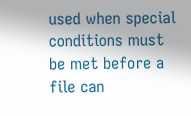used when special conditions must be met before a file can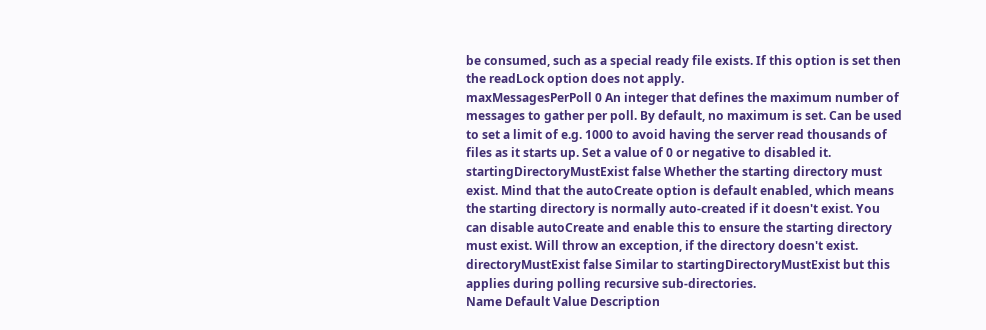be consumed, such as a special ready file exists. If this option is set then the readLock option does not apply.
maxMessagesPerPoll 0 An integer that defines the maximum number of messages to gather per poll. By default, no maximum is set. Can be used to set a limit of e.g. 1000 to avoid having the server read thousands of files as it starts up. Set a value of 0 or negative to disabled it.
startingDirectoryMustExist false Whether the starting directory must exist. Mind that the autoCreate option is default enabled, which means the starting directory is normally auto-created if it doesn't exist. You can disable autoCreate and enable this to ensure the starting directory must exist. Will throw an exception, if the directory doesn't exist.
directoryMustExist false Similar to startingDirectoryMustExist but this applies during polling recursive sub-directories.
Name Default Value Description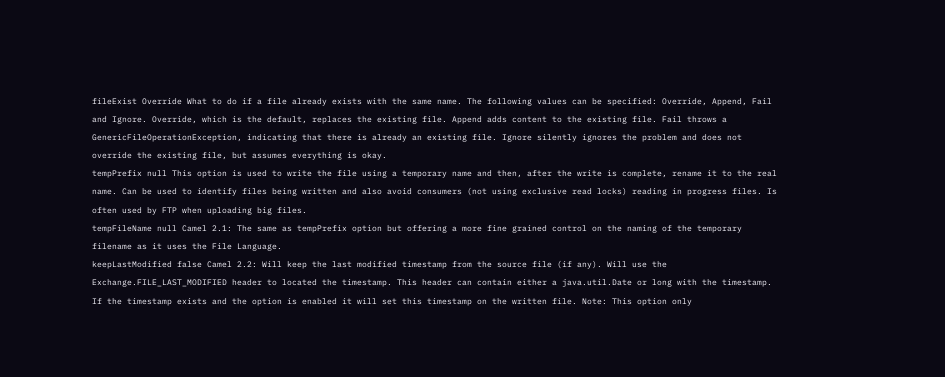fileExist Override What to do if a file already exists with the same name. The following values can be specified: Override, Append, Fail and Ignore. Override, which is the default, replaces the existing file. Append adds content to the existing file. Fail throws a GenericFileOperationException, indicating that there is already an existing file. Ignore silently ignores the problem and does not override the existing file, but assumes everything is okay.
tempPrefix null This option is used to write the file using a temporary name and then, after the write is complete, rename it to the real name. Can be used to identify files being written and also avoid consumers (not using exclusive read locks) reading in progress files. Is often used by FTP when uploading big files.
tempFileName null Camel 2.1: The same as tempPrefix option but offering a more fine grained control on the naming of the temporary filename as it uses the File Language.
keepLastModified false Camel 2.2: Will keep the last modified timestamp from the source file (if any). Will use the Exchange.FILE_LAST_MODIFIED header to located the timestamp. This header can contain either a java.util.Date or long with the timestamp. If the timestamp exists and the option is enabled it will set this timestamp on the written file. Note: This option only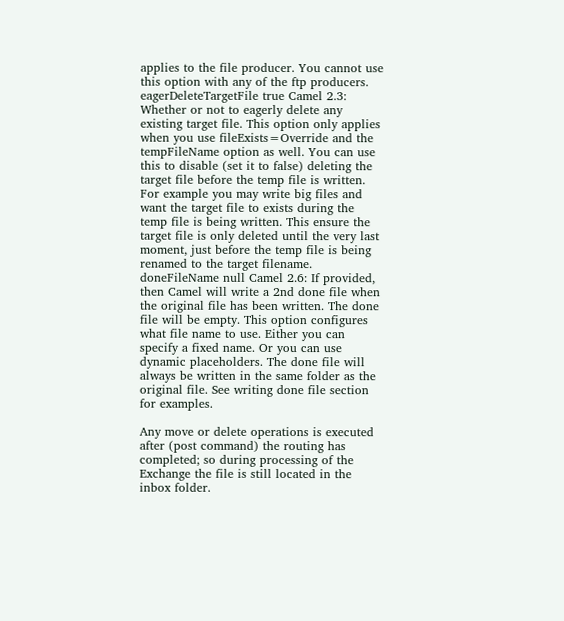applies to the file producer. You cannot use this option with any of the ftp producers.
eagerDeleteTargetFile true Camel 2.3: Whether or not to eagerly delete any existing target file. This option only applies when you use fileExists=Override and the tempFileName option as well. You can use this to disable (set it to false) deleting the target file before the temp file is written. For example you may write big files and want the target file to exists during the temp file is being written. This ensure the target file is only deleted until the very last moment, just before the temp file is being renamed to the target filename.
doneFileName null Camel 2.6: If provided, then Camel will write a 2nd done file when the original file has been written. The done file will be empty. This option configures what file name to use. Either you can specify a fixed name. Or you can use dynamic placeholders. The done file will always be written in the same folder as the original file. See writing done file section for examples.

Any move or delete operations is executed after (post command) the routing has completed; so during processing of the Exchange the file is still located in the inbox folder.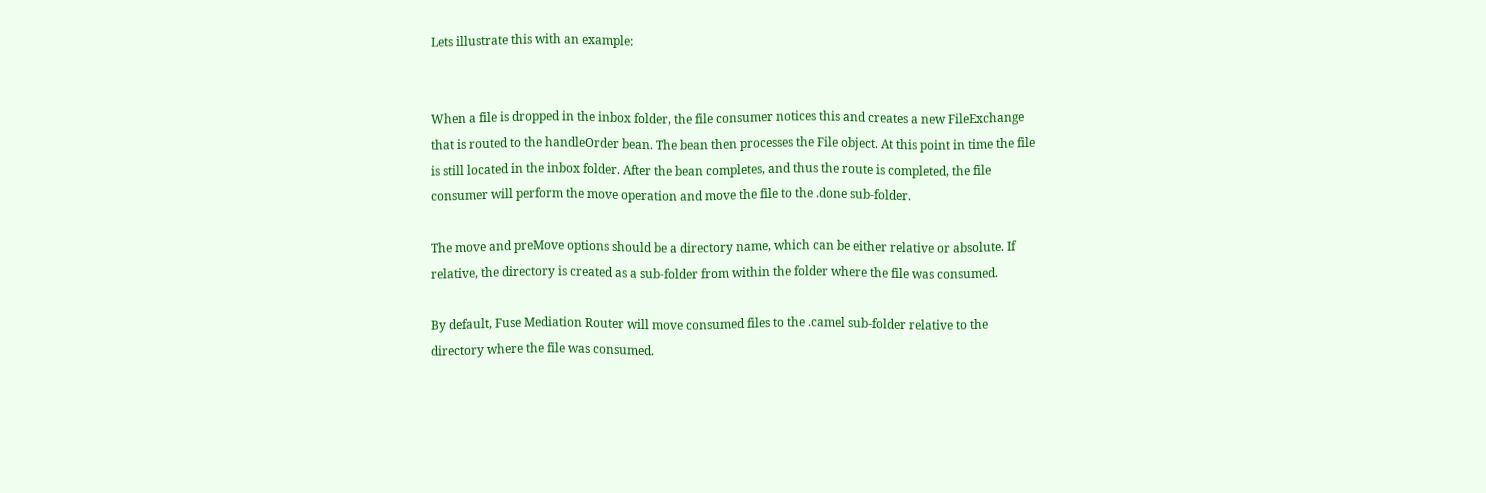Lets illustrate this with an example:


When a file is dropped in the inbox folder, the file consumer notices this and creates a new FileExchange that is routed to the handleOrder bean. The bean then processes the File object. At this point in time the file is still located in the inbox folder. After the bean completes, and thus the route is completed, the file consumer will perform the move operation and move the file to the .done sub-folder.

The move and preMove options should be a directory name, which can be either relative or absolute. If relative, the directory is created as a sub-folder from within the folder where the file was consumed.

By default, Fuse Mediation Router will move consumed files to the .camel sub-folder relative to the directory where the file was consumed.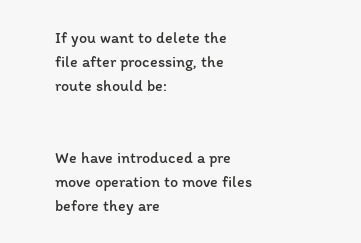If you want to delete the file after processing, the route should be:


We have introduced a pre move operation to move files before they are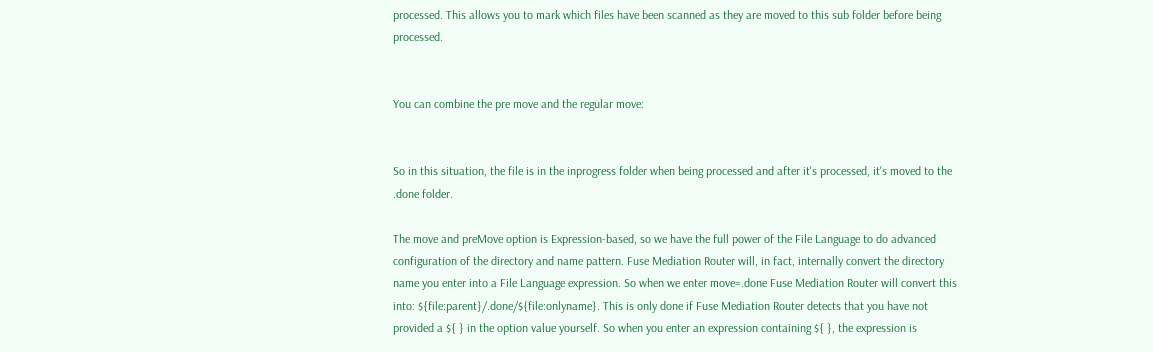processed. This allows you to mark which files have been scanned as they are moved to this sub folder before being processed.


You can combine the pre move and the regular move:


So in this situation, the file is in the inprogress folder when being processed and after it's processed, it's moved to the .done folder.

The move and preMove option is Expression-based, so we have the full power of the File Language to do advanced configuration of the directory and name pattern. Fuse Mediation Router will, in fact, internally convert the directory name you enter into a File Language expression. So when we enter move=.done Fuse Mediation Router will convert this into: ${file:parent}/.done/${file:onlyname}. This is only done if Fuse Mediation Router detects that you have not provided a ${ } in the option value yourself. So when you enter an expression containing ${ }, the expression is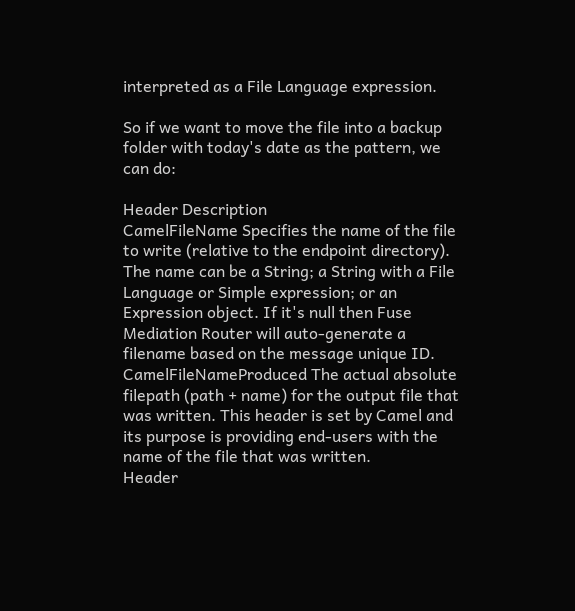interpreted as a File Language expression.

So if we want to move the file into a backup folder with today's date as the pattern, we can do:

Header Description
CamelFileName Specifies the name of the file to write (relative to the endpoint directory). The name can be a String; a String with a File Language or Simple expression; or an Expression object. If it's null then Fuse Mediation Router will auto-generate a filename based on the message unique ID.
CamelFileNameProduced The actual absolute filepath (path + name) for the output file that was written. This header is set by Camel and its purpose is providing end-users with the name of the file that was written.
Header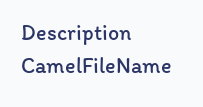Description
CamelFileName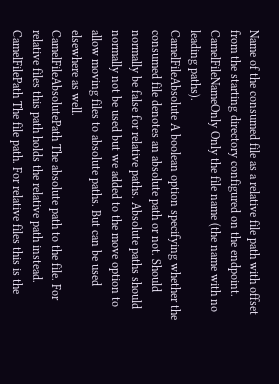Name of the consumed file as a relative file path with offset from the starting directory configured on the endpoint.
CamelFileNameOnly Only the file name (the name with no leading paths).
CamelFileAbsolute A boolean option specifying whether the consumed file denotes an absolute path or not. Should normally be false for relative paths. Absolute paths should normally not be used but we added to the move option to allow moving files to absolute paths. But can be used elsewhere as well.
CamelFileAbsolutePath The absolute path to the file. For relative files this path holds the relative path instead.
CamelFilePath The file path. For relative files this is the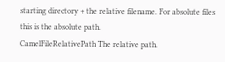starting directory + the relative filename. For absolute files this is the absolute path.
CamelFileRelativePath The relative path.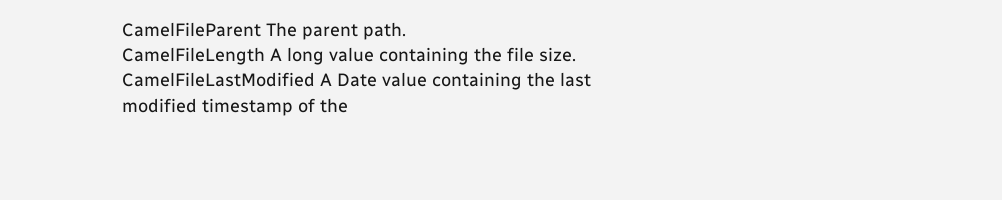CamelFileParent The parent path.
CamelFileLength A long value containing the file size.
CamelFileLastModified A Date value containing the last modified timestamp of the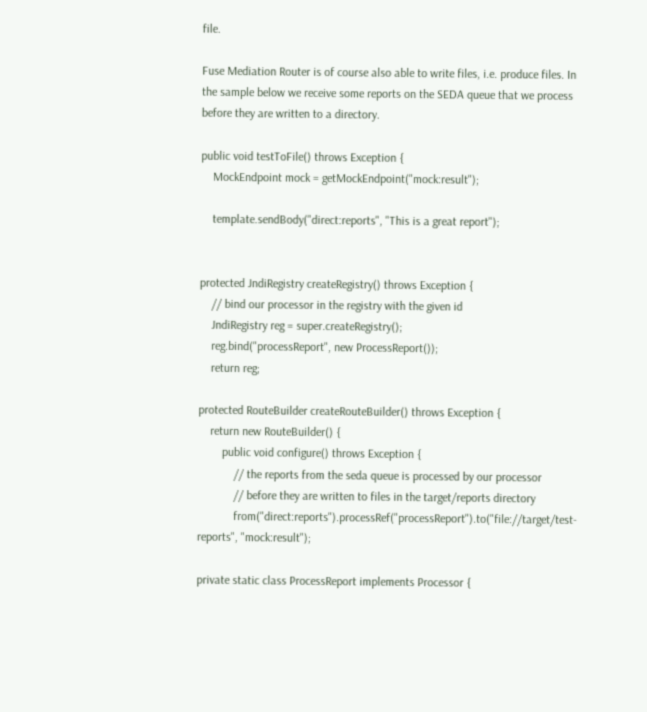file.

Fuse Mediation Router is of course also able to write files, i.e. produce files. In the sample below we receive some reports on the SEDA queue that we process before they are written to a directory.

public void testToFile() throws Exception {
    MockEndpoint mock = getMockEndpoint("mock:result");

    template.sendBody("direct:reports", "This is a great report");


protected JndiRegistry createRegistry() throws Exception {
    // bind our processor in the registry with the given id
    JndiRegistry reg = super.createRegistry();
    reg.bind("processReport", new ProcessReport());
    return reg;

protected RouteBuilder createRouteBuilder() throws Exception {
    return new RouteBuilder() {
        public void configure() throws Exception {
            // the reports from the seda queue is processed by our processor
            // before they are written to files in the target/reports directory
            from("direct:reports").processRef("processReport").to("file://target/test-reports", "mock:result");

private static class ProcessReport implements Processor {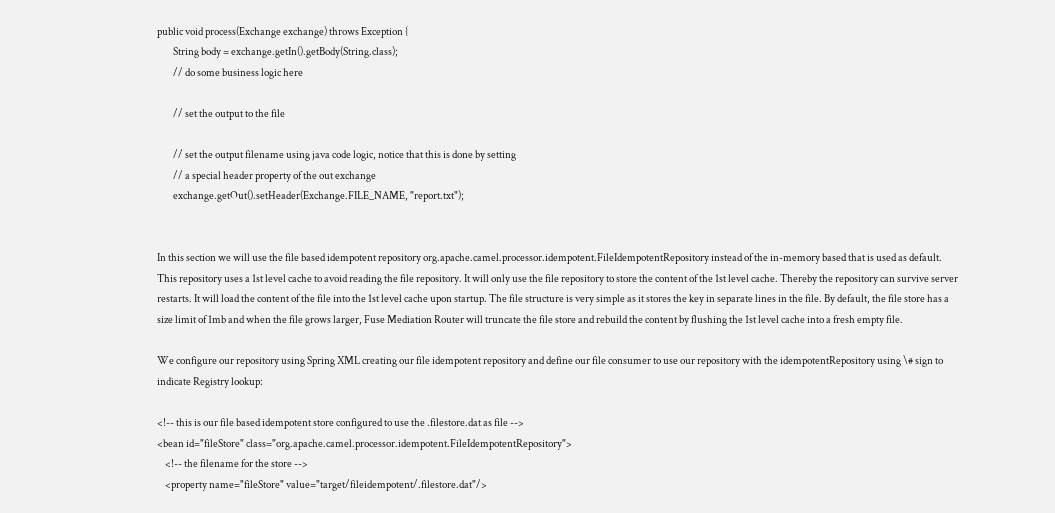public void process(Exchange exchange) throws Exception {
        String body = exchange.getIn().getBody(String.class);
        // do some business logic here

        // set the output to the file

        // set the output filename using java code logic, notice that this is done by setting
        // a special header property of the out exchange
        exchange.getOut().setHeader(Exchange.FILE_NAME, "report.txt");


In this section we will use the file based idempotent repository org.apache.camel.processor.idempotent.FileIdempotentRepository instead of the in-memory based that is used as default. This repository uses a 1st level cache to avoid reading the file repository. It will only use the file repository to store the content of the 1st level cache. Thereby the repository can survive server restarts. It will load the content of the file into the 1st level cache upon startup. The file structure is very simple as it stores the key in separate lines in the file. By default, the file store has a size limit of 1mb and when the file grows larger, Fuse Mediation Router will truncate the file store and rebuild the content by flushing the 1st level cache into a fresh empty file.

We configure our repository using Spring XML creating our file idempotent repository and define our file consumer to use our repository with the idempotentRepository using \# sign to indicate Registry lookup:

<!-- this is our file based idempotent store configured to use the .filestore.dat as file -->
<bean id="fileStore" class="org.apache.camel.processor.idempotent.FileIdempotentRepository">
    <!-- the filename for the store -->
    <property name="fileStore" value="target/fileidempotent/.filestore.dat"/>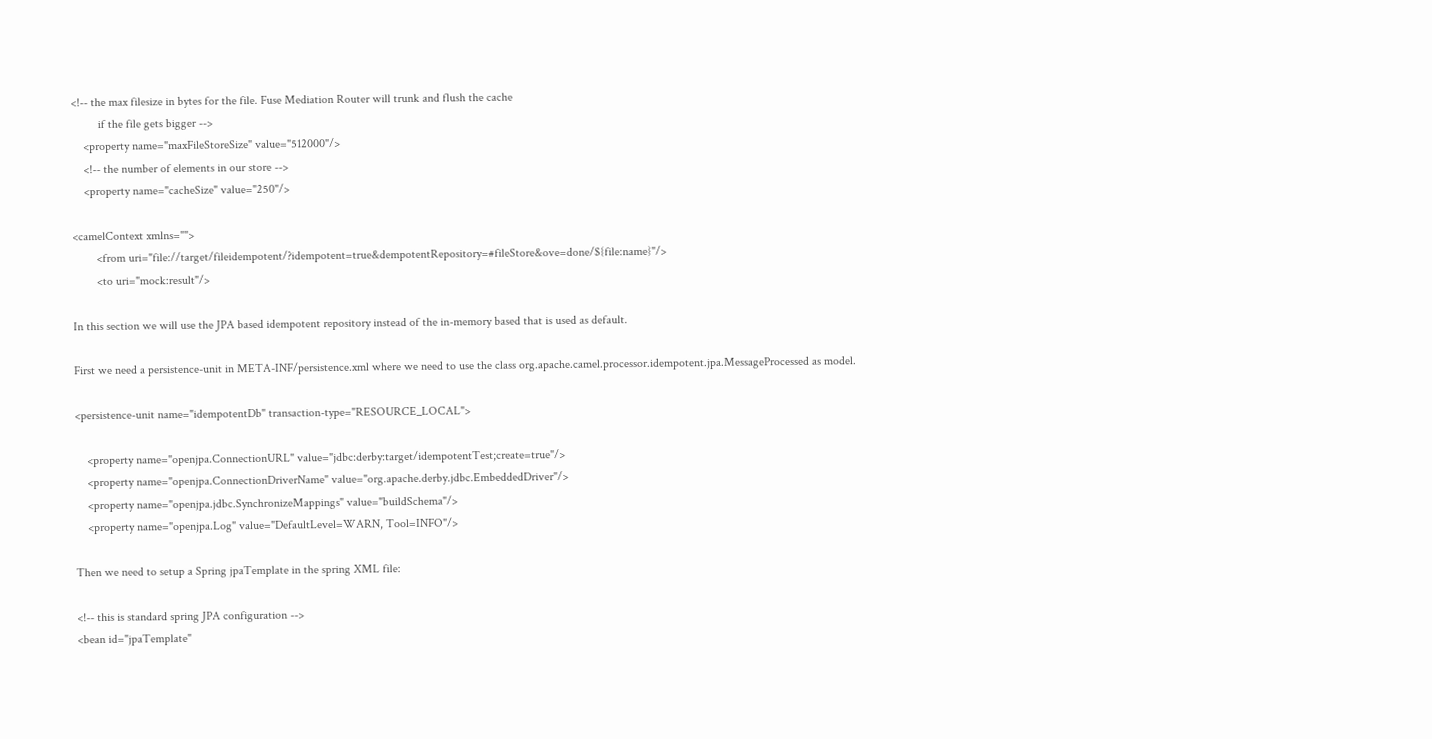<!-- the max filesize in bytes for the file. Fuse Mediation Router will trunk and flush the cache
         if the file gets bigger -->
    <property name="maxFileStoreSize" value="512000"/>
    <!-- the number of elements in our store -->
    <property name="cacheSize" value="250"/>

<camelContext xmlns="">
        <from uri="file://target/fileidempotent/?idempotent=true&dempotentRepository=#fileStore&ove=done/${file:name}"/>
        <to uri="mock:result"/>

In this section we will use the JPA based idempotent repository instead of the in-memory based that is used as default.

First we need a persistence-unit in META-INF/persistence.xml where we need to use the class org.apache.camel.processor.idempotent.jpa.MessageProcessed as model.

<persistence-unit name="idempotentDb" transaction-type="RESOURCE_LOCAL">

    <property name="openjpa.ConnectionURL" value="jdbc:derby:target/idempotentTest;create=true"/>
    <property name="openjpa.ConnectionDriverName" value="org.apache.derby.jdbc.EmbeddedDriver"/>
    <property name="openjpa.jdbc.SynchronizeMappings" value="buildSchema"/>
    <property name="openjpa.Log" value="DefaultLevel=WARN, Tool=INFO"/>

Then we need to setup a Spring jpaTemplate in the spring XML file:

<!-- this is standard spring JPA configuration -->
<bean id="jpaTemplate"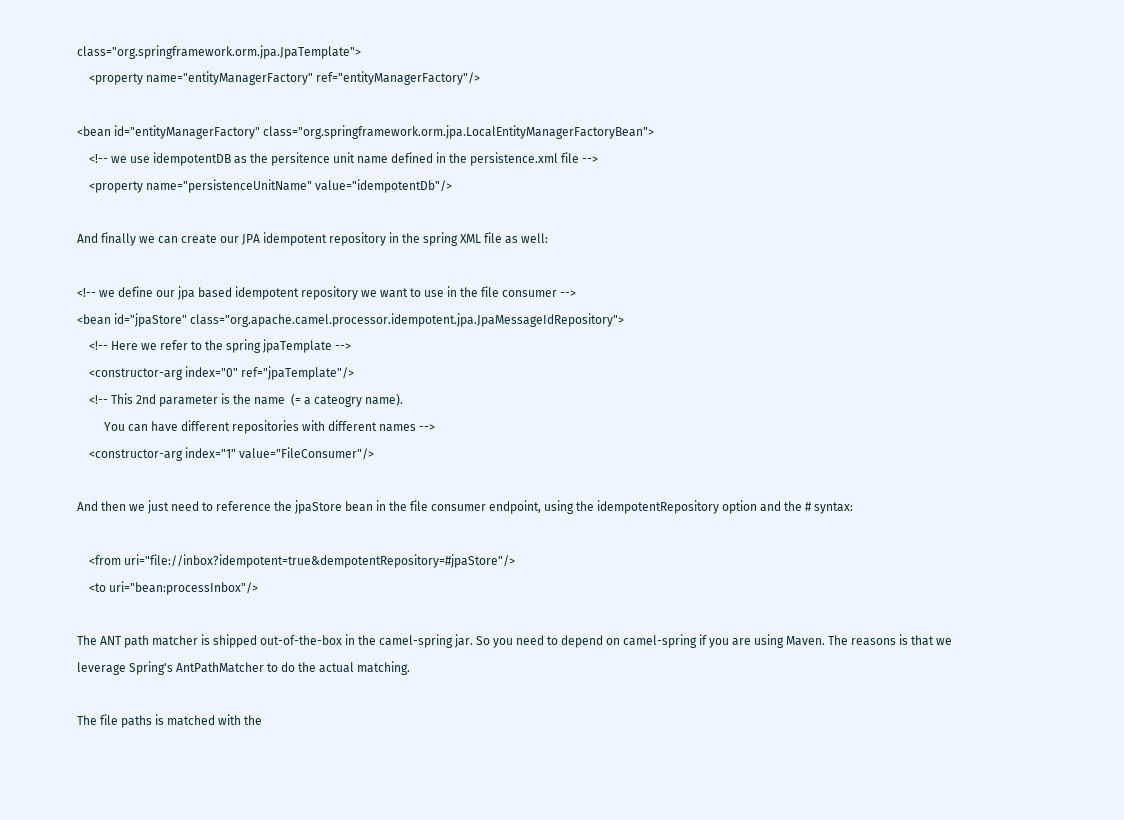class="org.springframework.orm.jpa.JpaTemplate">
    <property name="entityManagerFactory" ref="entityManagerFactory"/>

<bean id="entityManagerFactory" class="org.springframework.orm.jpa.LocalEntityManagerFactoryBean">
    <!-- we use idempotentDB as the persitence unit name defined in the persistence.xml file -->
    <property name="persistenceUnitName" value="idempotentDb"/>

And finally we can create our JPA idempotent repository in the spring XML file as well:

<!-- we define our jpa based idempotent repository we want to use in the file consumer -->
<bean id="jpaStore" class="org.apache.camel.processor.idempotent.jpa.JpaMessageIdRepository">
    <!-- Here we refer to the spring jpaTemplate -->
    <constructor-arg index="0" ref="jpaTemplate"/>
    <!-- This 2nd parameter is the name  (= a cateogry name).
         You can have different repositories with different names -->
    <constructor-arg index="1" value="FileConsumer"/>

And then we just need to reference the jpaStore bean in the file consumer endpoint, using the idempotentRepository option and the # syntax:

    <from uri="file://inbox?idempotent=true&dempotentRepository=#jpaStore"/>
    <to uri="bean:processInbox"/>

The ANT path matcher is shipped out-of-the-box in the camel-spring jar. So you need to depend on camel-spring if you are using Maven. The reasons is that we leverage Spring's AntPathMatcher to do the actual matching.

The file paths is matched with the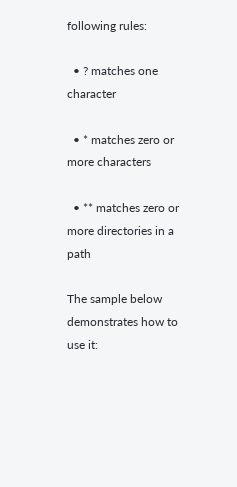following rules:

  • ? matches one character

  • * matches zero or more characters

  • ** matches zero or more directories in a path

The sample below demonstrates how to use it: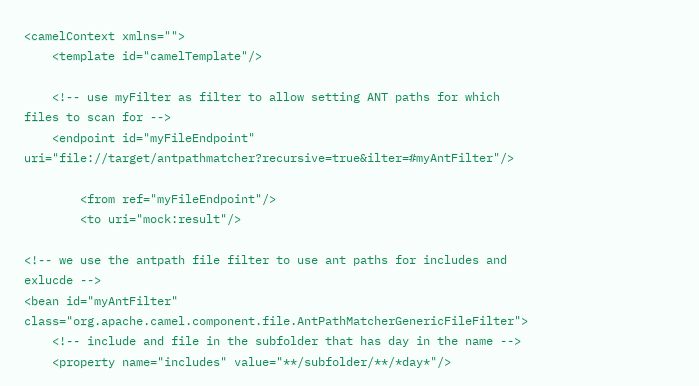<camelContext xmlns="">
    <template id="camelTemplate"/>

    <!-- use myFilter as filter to allow setting ANT paths for which files to scan for -->
    <endpoint id="myFileEndpoint" uri="file://target/antpathmatcher?recursive=true&ilter=#myAntFilter"/>

        <from ref="myFileEndpoint"/>
        <to uri="mock:result"/>

<!-- we use the antpath file filter to use ant paths for includes and exlucde -->
<bean id="myAntFilter" class="org.apache.camel.component.file.AntPathMatcherGenericFileFilter">
    <!-- include and file in the subfolder that has day in the name -->
    <property name="includes" value="**/subfolder/**/*day*"/>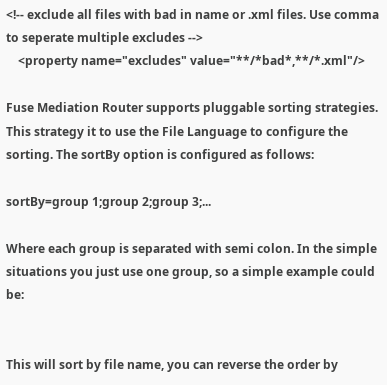<!-- exclude all files with bad in name or .xml files. Use comma to seperate multiple excludes -->
    <property name="excludes" value="**/*bad*,**/*.xml"/>

Fuse Mediation Router supports pluggable sorting strategies. This strategy it to use the File Language to configure the sorting. The sortBy option is configured as follows:

sortBy=group 1;group 2;group 3;...

Where each group is separated with semi colon. In the simple situations you just use one group, so a simple example could be:


This will sort by file name, you can reverse the order by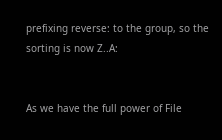prefixing reverse: to the group, so the sorting is now Z..A:


As we have the full power of File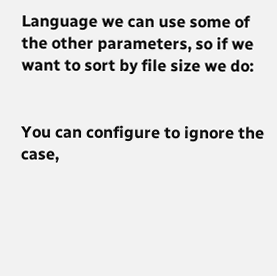Language we can use some of the other parameters, so if we want to sort by file size we do:


You can configure to ignore the case,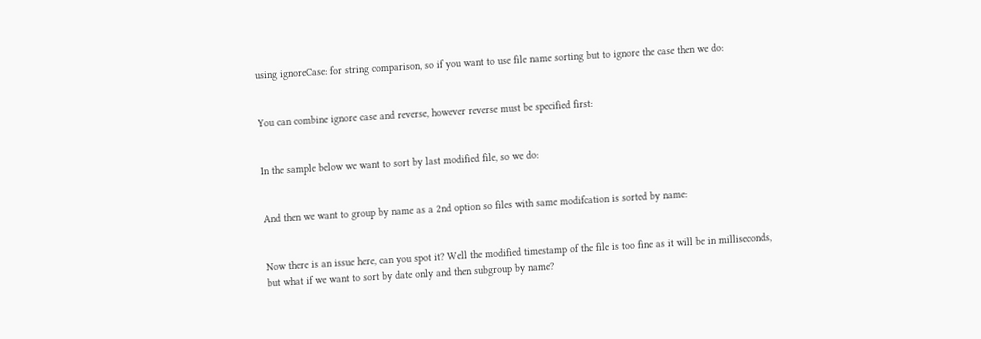using ignoreCase: for string comparison, so if you want to use file name sorting but to ignore the case then we do:


You can combine ignore case and reverse, however reverse must be specified first:


In the sample below we want to sort by last modified file, so we do:


And then we want to group by name as a 2nd option so files with same modifcation is sorted by name:


Now there is an issue here, can you spot it? Well the modified timestamp of the file is too fine as it will be in milliseconds, but what if we want to sort by date only and then subgroup by name?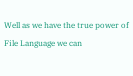Well as we have the true power of File Language we can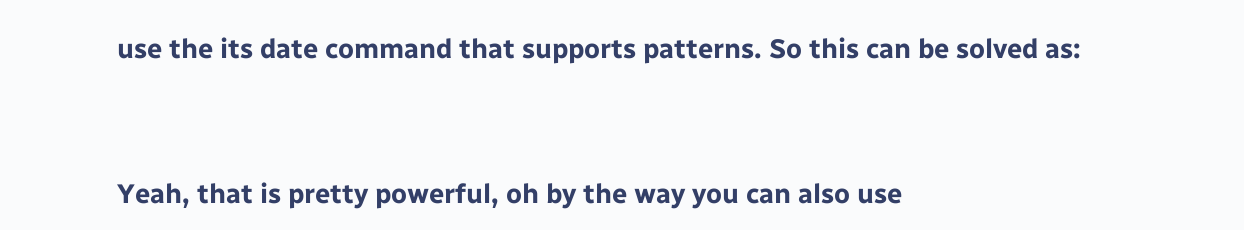use the its date command that supports patterns. So this can be solved as:


Yeah, that is pretty powerful, oh by the way you can also use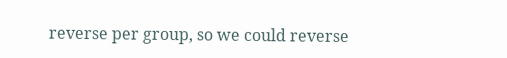reverse per group, so we could reverse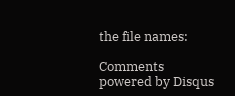the file names:

Comments powered by Disqus